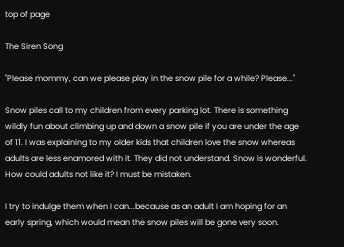top of page

The Siren Song

"Please mommy, can we please play in the snow pile for a while? Please..."

Snow piles call to my children from every parking lot. There is something wildly fun about climbing up and down a snow pile if you are under the age of 11. I was explaining to my older kids that children love the snow whereas adults are less enamored with it. They did not understand. Snow is wonderful. How could adults not like it? I must be mistaken.

I try to indulge them when I can...because as an adult I am hoping for an early spring, which would mean the snow piles will be gone very soon.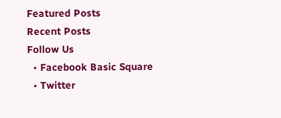Featured Posts
Recent Posts
Follow Us
  • Facebook Basic Square
  • Twitter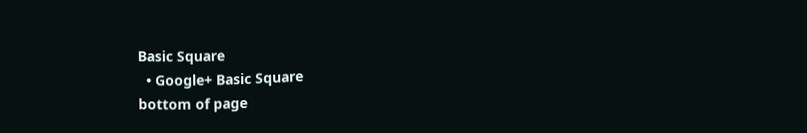Basic Square
  • Google+ Basic Square
bottom of page